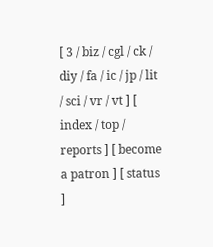[ 3 / biz / cgl / ck / diy / fa / ic / jp / lit / sci / vr / vt ] [ index / top / reports ] [ become a patron ] [ status ]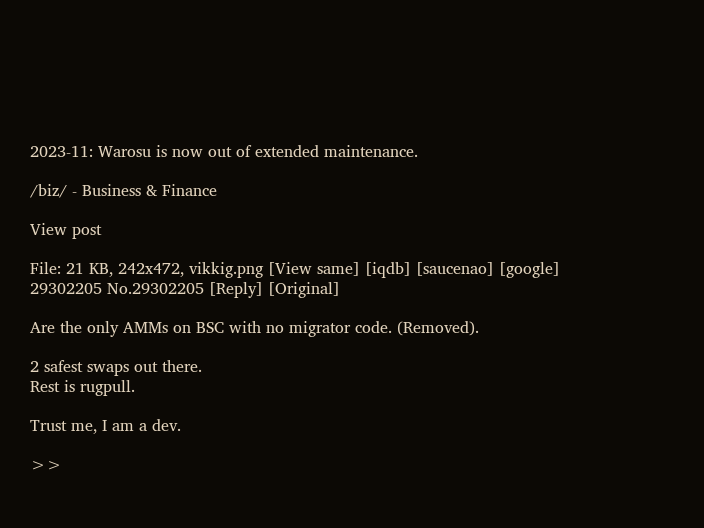2023-11: Warosu is now out of extended maintenance.

/biz/ - Business & Finance

View post

File: 21 KB, 242x472, vikkig.png [View same] [iqdb] [saucenao] [google]
29302205 No.29302205 [Reply] [Original]

Are the only AMMs on BSC with no migrator code. (Removed).

2 safest swaps out there.
Rest is rugpull.

Trust me, I am a dev.

>>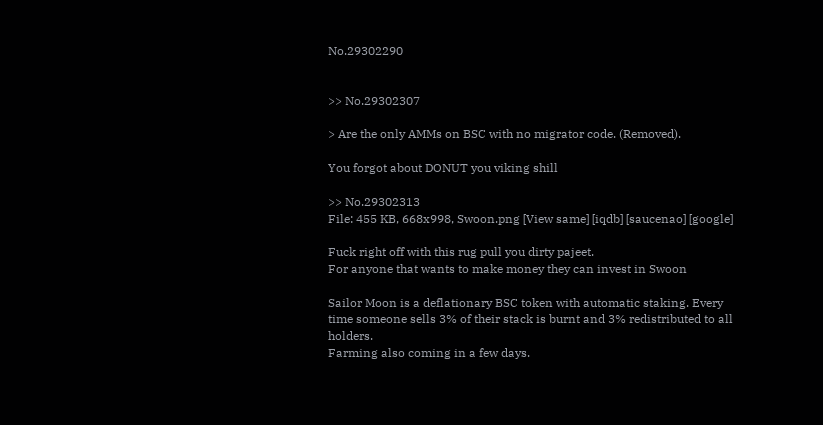No.29302290


>> No.29302307

> Are the only AMMs on BSC with no migrator code. (Removed).

You forgot about DONUT you viking shill

>> No.29302313
File: 455 KB, 668x998, Swoon.png [View same] [iqdb] [saucenao] [google]

Fuck right off with this rug pull you dirty pajeet.
For anyone that wants to make money they can invest in Swoon

Sailor Moon is a deflationary BSC token with automatic staking. Every time someone sells 3% of their stack is burnt and 3% redistributed to all holders.
Farming also coming in a few days.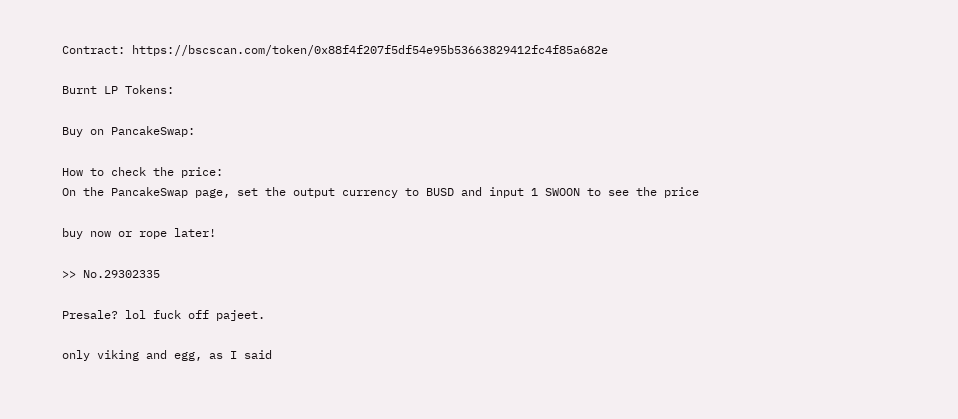Contract: https://bscscan.com/token/0x88f4f207f5df54e95b53663829412fc4f85a682e

Burnt LP Tokens:

Buy on PancakeSwap:

How to check the price:
On the PancakeSwap page, set the output currency to BUSD and input 1 SWOON to see the price

buy now or rope later!

>> No.29302335

Presale? lol fuck off pajeet.

only viking and egg, as I said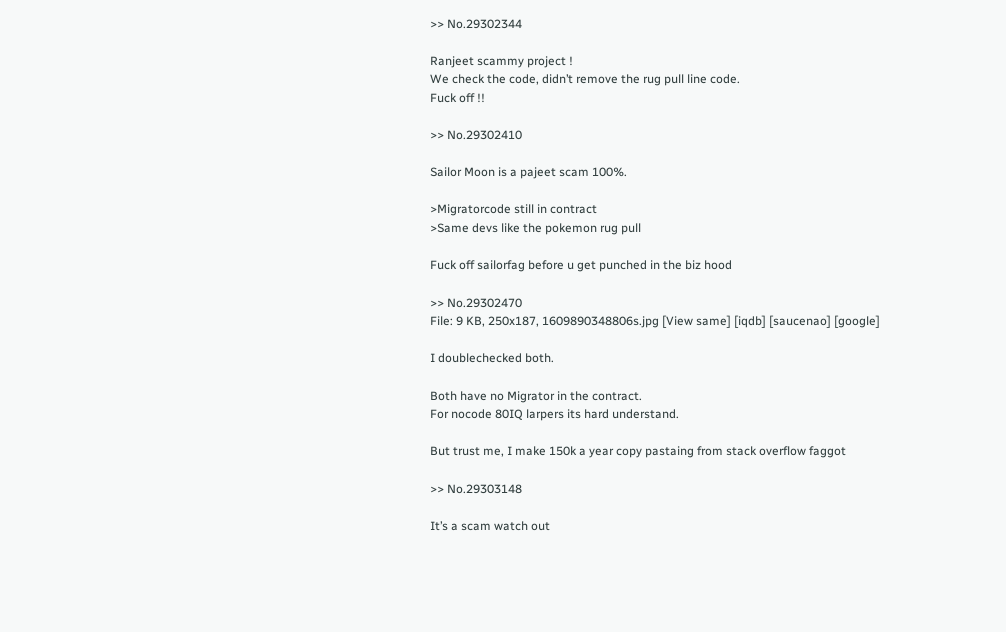>> No.29302344

Ranjeet scammy project !
We check the code, didn’t remove the rug pull line code.
Fuck off !!

>> No.29302410

Sailor Moon is a pajeet scam 100%.

>Migratorcode still in contract
>Same devs like the pokemon rug pull

Fuck off sailorfag before u get punched in the biz hood

>> No.29302470
File: 9 KB, 250x187, 1609890348806s.jpg [View same] [iqdb] [saucenao] [google]

I doublechecked both.

Both have no Migrator in the contract.
For nocode 80IQ larpers its hard understand.

But trust me, I make 150k a year copy pastaing from stack overflow faggot

>> No.29303148

It’s a scam watch out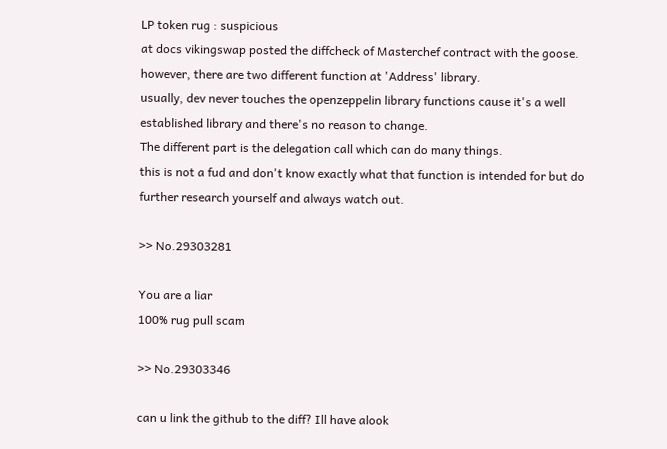LP token rug : suspicious
at docs vikingswap posted the diffcheck of Masterchef contract with the goose.
however, there are two different function at 'Address' library.
usually, dev never touches the openzeppelin library functions cause it's a well established library and there's no reason to change.
The different part is the delegation call which can do many things.
this is not a fud and don't know exactly what that function is intended for but do further research yourself and always watch out.

>> No.29303281

You are a liar
100% rug pull scam

>> No.29303346

can u link the github to the diff? Ill have alook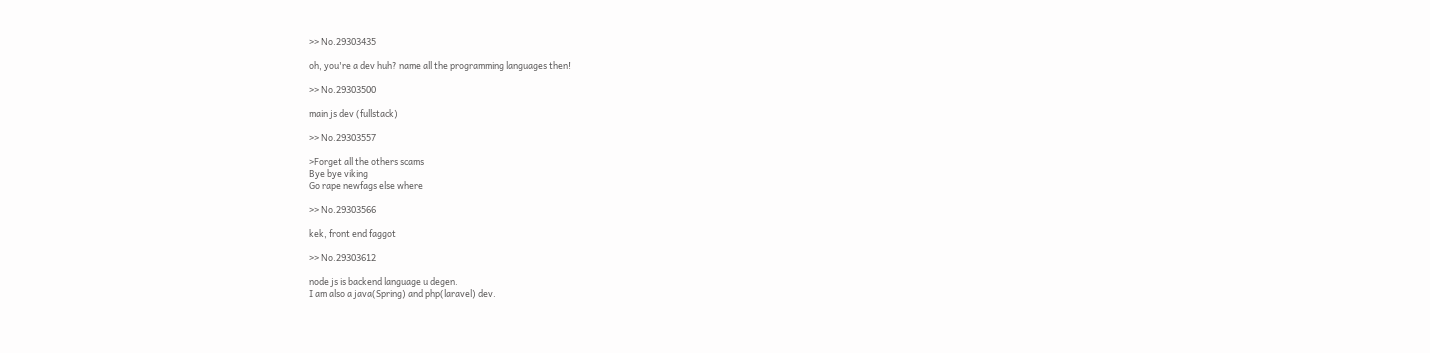>> No.29303435

oh, you're a dev huh? name all the programming languages then!

>> No.29303500

main js dev (fullstack)

>> No.29303557

>Forget all the others scams
Bye bye viking
Go rape newfags else where

>> No.29303566

kek, front end faggot

>> No.29303612

node js is backend language u degen.
I am also a java(Spring) and php(laravel) dev.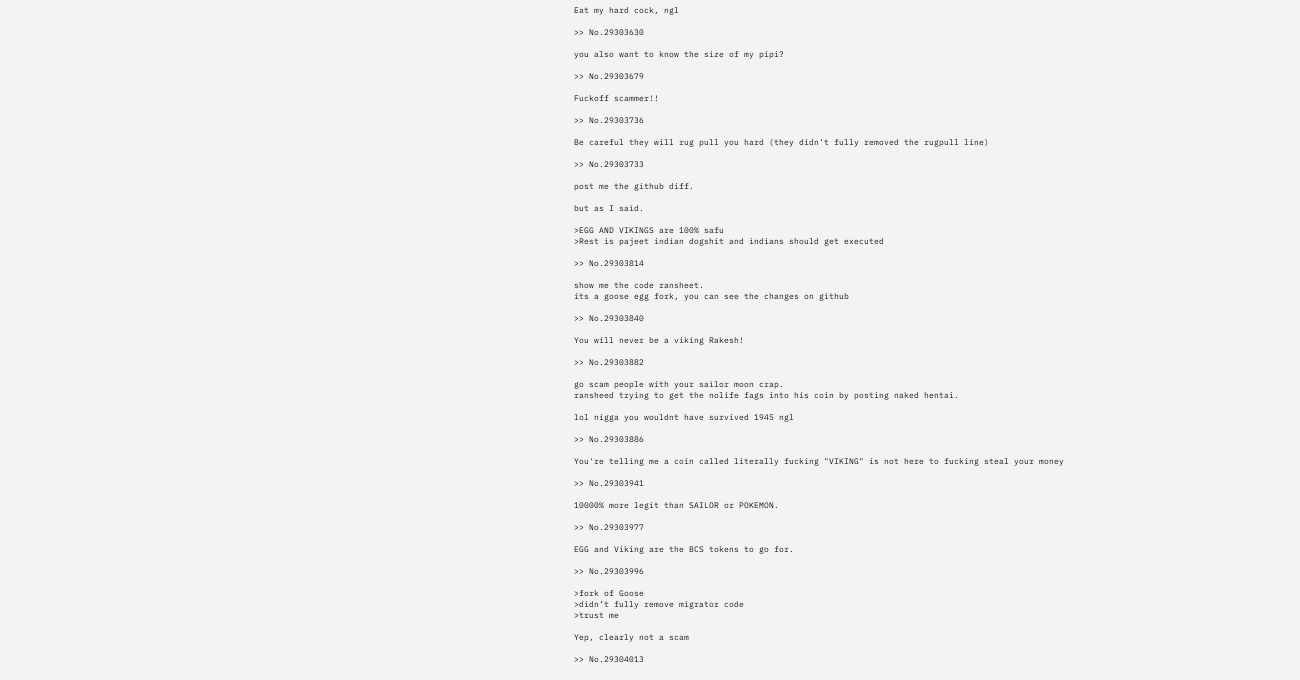Eat my hard cock, ngl

>> No.29303630

you also want to know the size of my pipi?

>> No.29303679

Fuckoff scammer!!

>> No.29303736

Be careful they will rug pull you hard (they didn’t fully removed the rugpull line)

>> No.29303733

post me the github diff.

but as I said.

>EGG AND VIKINGS are 100% safu
>Rest is pajeet indian dogshit and indians should get executed

>> No.29303814

show me the code ransheet.
its a goose egg fork, you can see the changes on github

>> No.29303840

You will never be a viking Rakesh!

>> No.29303882

go scam people with your sailor moon crap.
ransheed trying to get the nolife fags into his coin by posting naked hentai.

lol nigga you wouldnt have survived 1945 ngl

>> No.29303886

You're telling me a coin called literally fucking "VIKING" is not here to fucking steal your money

>> No.29303941

10000% more legit than SAILOR or POKEMON.

>> No.29303977

EGG and Viking are the BCS tokens to go for.

>> No.29303996

>fork of Goose
>didn’t fully remove migrator code
>trust me

Yep, clearly not a scam

>> No.29304013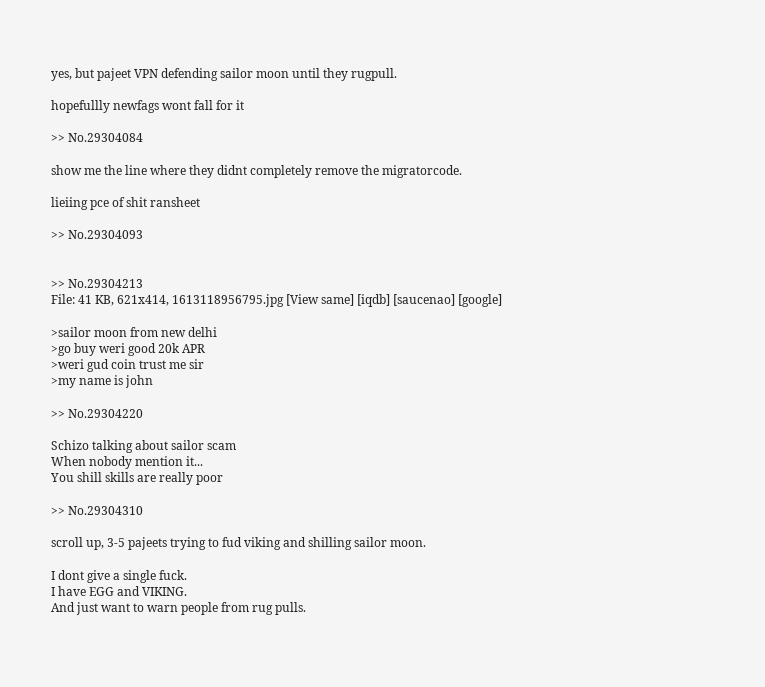yes, but pajeet VPN defending sailor moon until they rugpull.

hopefullly newfags wont fall for it

>> No.29304084

show me the line where they didnt completely remove the migratorcode.

lieiing pce of shit ransheet

>> No.29304093


>> No.29304213
File: 41 KB, 621x414, 1613118956795.jpg [View same] [iqdb] [saucenao] [google]

>sailor moon from new delhi
>go buy weri good 20k APR
>weri gud coin trust me sir
>my name is john

>> No.29304220

Schizo talking about sailor scam
When nobody mention it...
You shill skills are really poor

>> No.29304310

scroll up, 3-5 pajeets trying to fud viking and shilling sailor moon.

I dont give a single fuck.
I have EGG and VIKING.
And just want to warn people from rug pulls.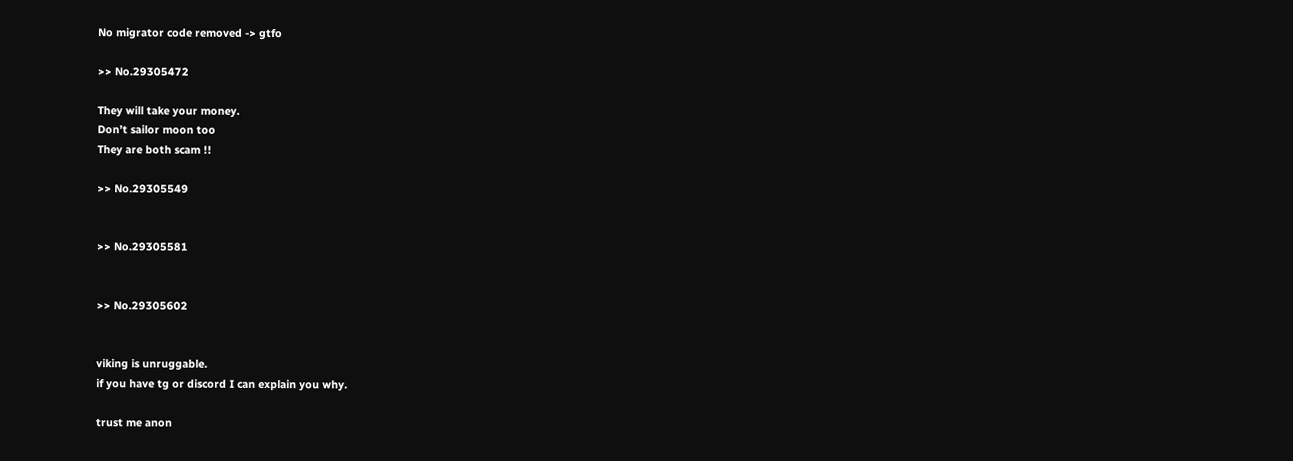No migrator code removed -> gtfo

>> No.29305472

They will take your money.
Don’t sailor moon too
They are both scam !!

>> No.29305549


>> No.29305581


>> No.29305602


viking is unruggable.
if you have tg or discord I can explain you why.

trust me anon